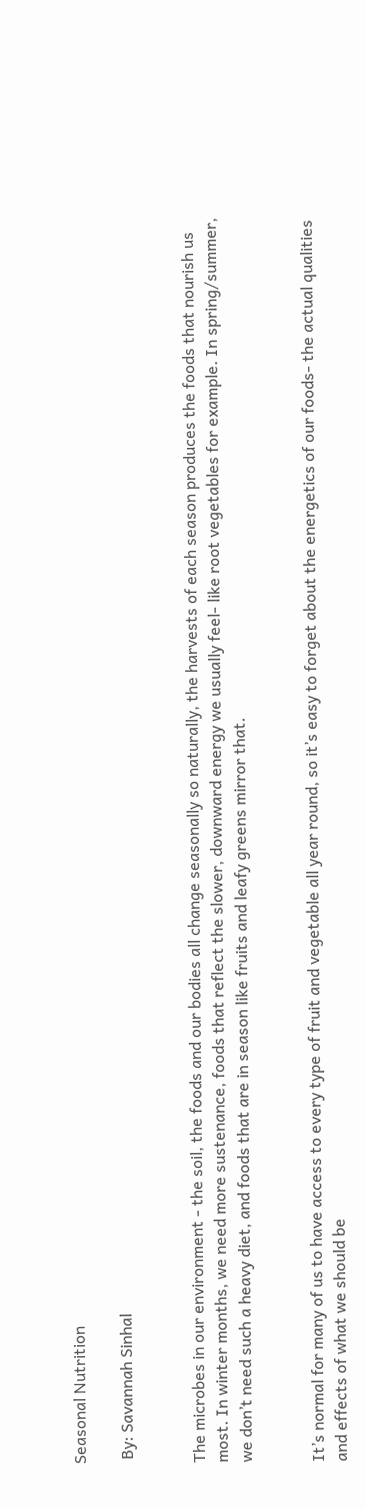Seasonal Nutrition

 By: Savannah Sinhal


The microbes in our environment - the soil, the foods and our bodies all change seasonally so naturally, the harvests of each season produces the foods that nourish us most. In winter months, we need more sustenance, foods that reflect the slower, downward energy we usually feel- like root vegetables for example. In spring/summer, we don’t need such a heavy diet, and foods that are in season like fruits and leafy greens mirror that.


It’s normal for many of us to have access to every type of fruit and vegetable all year round, so it’s easy to forget about the energetics of our foods- the actual qualities and effects of what we should be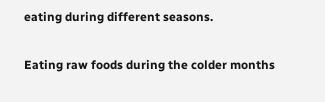eating during different seasons.


Eating raw foods during the colder months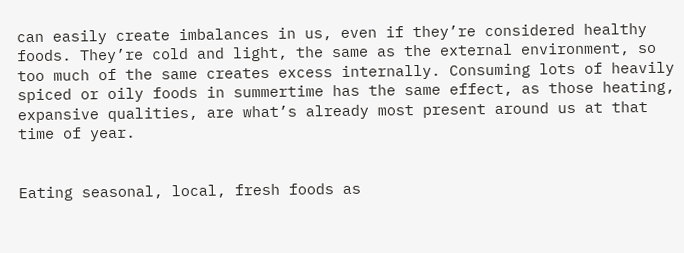can easily create imbalances in us, even if they’re considered healthy foods. They’re cold and light, the same as the external environment, so too much of the same creates excess internally. Consuming lots of heavily spiced or oily foods in summertime has the same effect, as those heating, expansive qualities, are what’s already most present around us at that time of year.


Eating seasonal, local, fresh foods as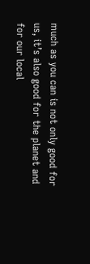much as you can is not only good for us, it’s also good for the planet and for our local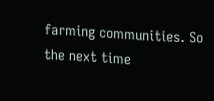farming communities. So the next time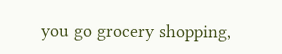you go grocery shopping,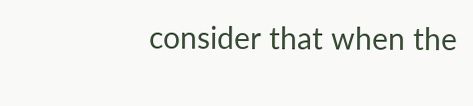consider that when the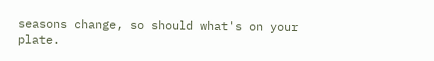seasons change, so should what's on your plate.